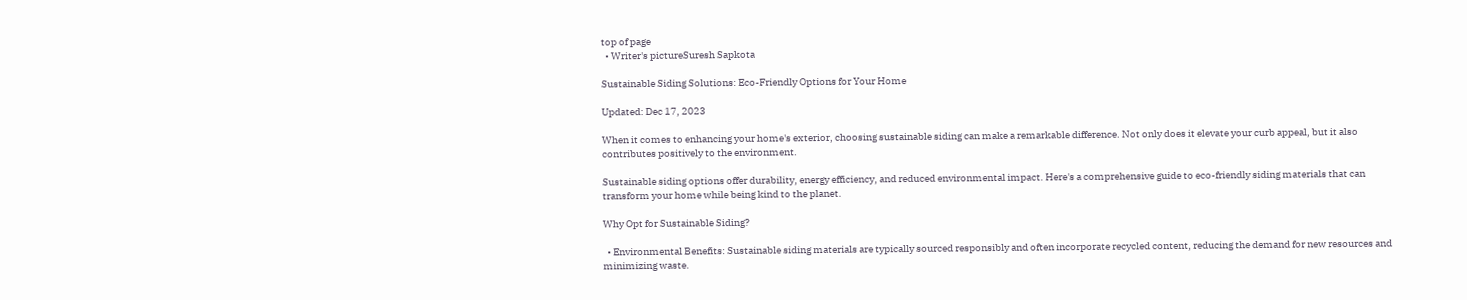top of page
  • Writer's pictureSuresh Sapkota

Sustainable Siding Solutions: Eco-Friendly Options for Your Home

Updated: Dec 17, 2023

When it comes to enhancing your home's exterior, choosing sustainable siding can make a remarkable difference. Not only does it elevate your curb appeal, but it also contributes positively to the environment.

Sustainable siding options offer durability, energy efficiency, and reduced environmental impact. Here's a comprehensive guide to eco-friendly siding materials that can transform your home while being kind to the planet.

Why Opt for Sustainable Siding?

  • Environmental Benefits: Sustainable siding materials are typically sourced responsibly and often incorporate recycled content, reducing the demand for new resources and minimizing waste.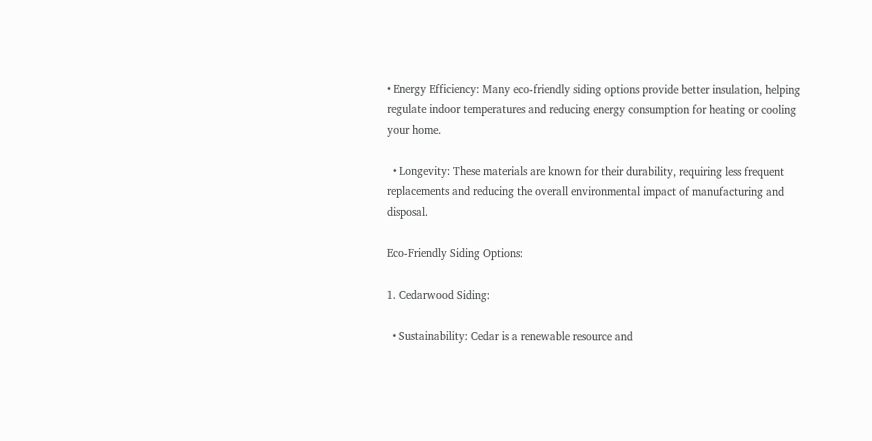• Energy Efficiency: Many eco-friendly siding options provide better insulation, helping regulate indoor temperatures and reducing energy consumption for heating or cooling your home.

  • Longevity: These materials are known for their durability, requiring less frequent replacements and reducing the overall environmental impact of manufacturing and disposal.

Eco-Friendly Siding Options:

1. Cedarwood Siding:

  • Sustainability: Cedar is a renewable resource and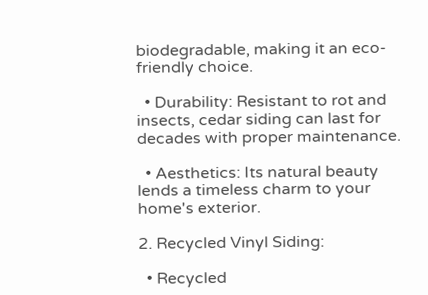biodegradable, making it an eco-friendly choice.

  • Durability: Resistant to rot and insects, cedar siding can last for decades with proper maintenance.

  • Aesthetics: Its natural beauty lends a timeless charm to your home's exterior.

2. Recycled Vinyl Siding:

  • Recycled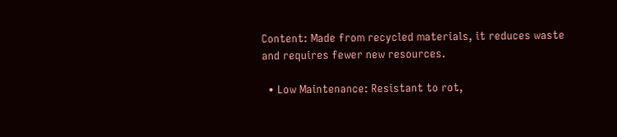Content: Made from recycled materials, it reduces waste and requires fewer new resources.

  • Low Maintenance: Resistant to rot,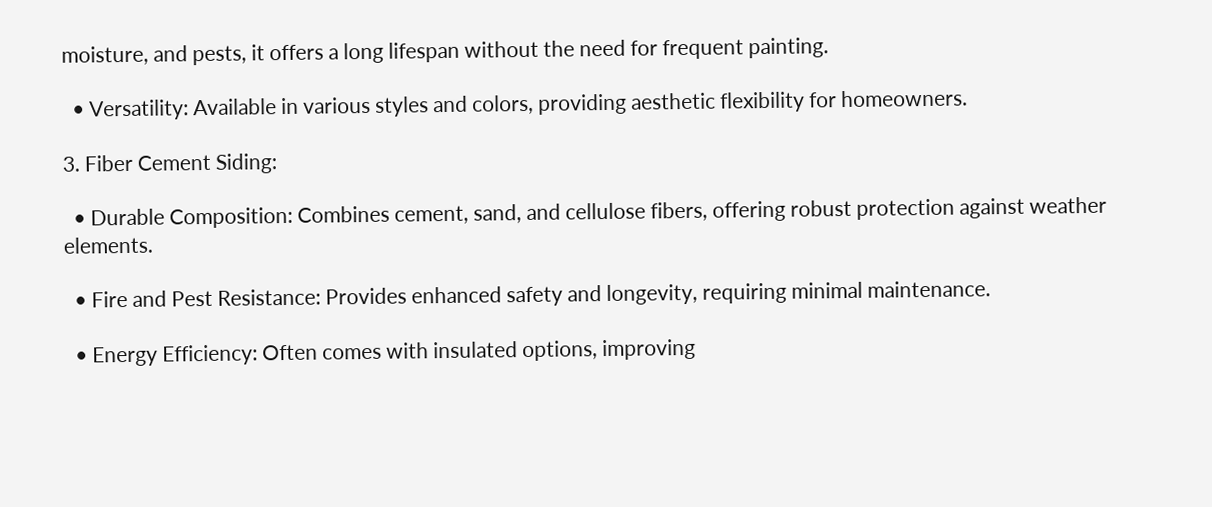moisture, and pests, it offers a long lifespan without the need for frequent painting.

  • Versatility: Available in various styles and colors, providing aesthetic flexibility for homeowners.

3. Fiber Cement Siding:

  • Durable Composition: Combines cement, sand, and cellulose fibers, offering robust protection against weather elements.

  • Fire and Pest Resistance: Provides enhanced safety and longevity, requiring minimal maintenance.

  • Energy Efficiency: Often comes with insulated options, improving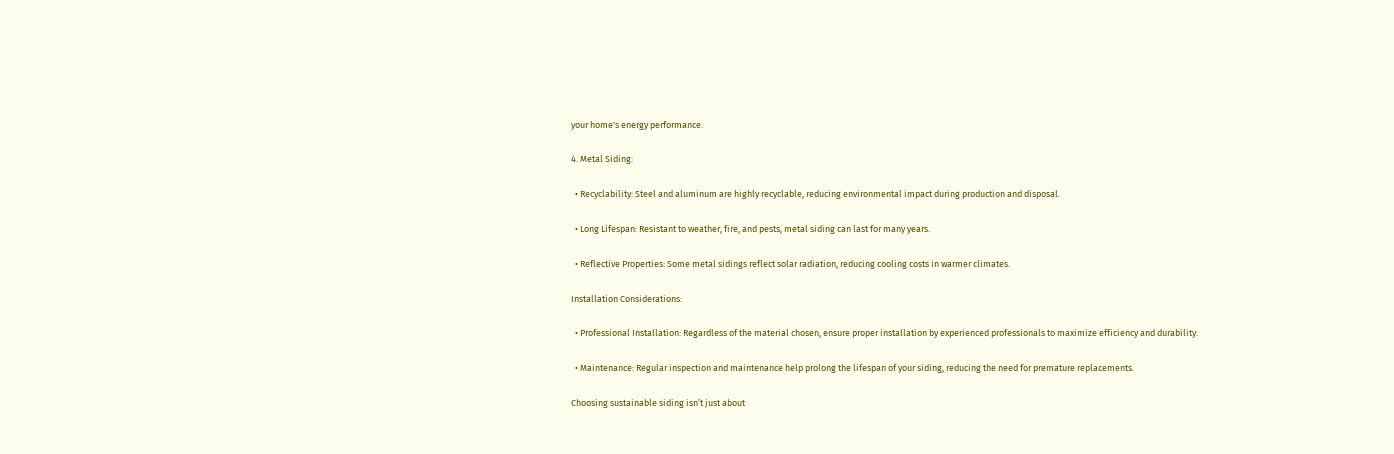your home's energy performance.

4. Metal Siding:

  • Recyclability: Steel and aluminum are highly recyclable, reducing environmental impact during production and disposal.

  • Long Lifespan: Resistant to weather, fire, and pests, metal siding can last for many years.

  • Reflective Properties: Some metal sidings reflect solar radiation, reducing cooling costs in warmer climates.

Installation Considerations:

  • Professional Installation: Regardless of the material chosen, ensure proper installation by experienced professionals to maximize efficiency and durability.

  • Maintenance: Regular inspection and maintenance help prolong the lifespan of your siding, reducing the need for premature replacements.

Choosing sustainable siding isn’t just about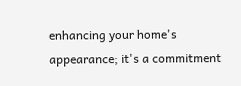enhancing your home's appearance; it's a commitment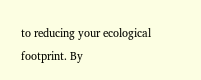to reducing your ecological footprint. By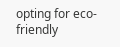opting for eco-friendly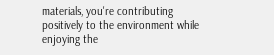materials, you're contributing positively to the environment while enjoying the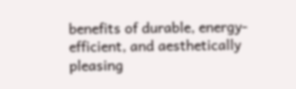benefits of durable, energy-efficient, and aesthetically pleasing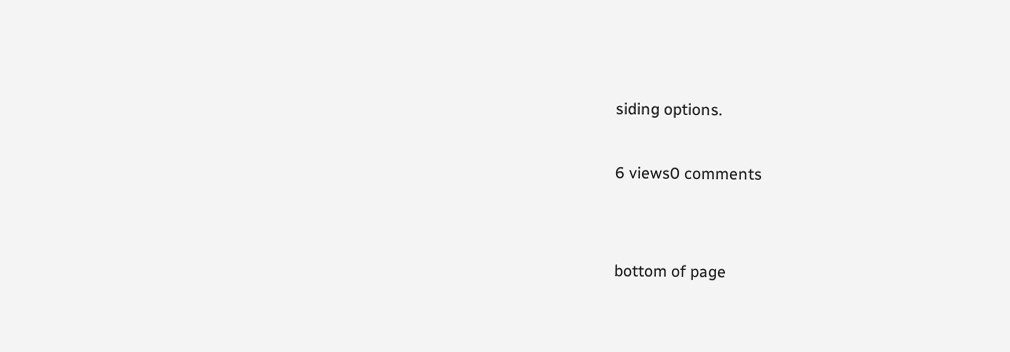siding options.

6 views0 comments


bottom of page